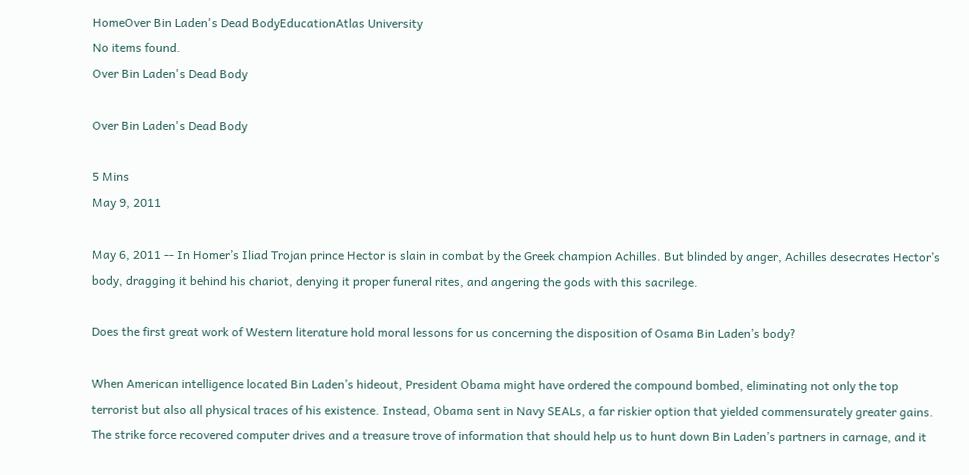HomeOver Bin Laden's Dead BodyEducationAtlas University
No items found.
Over Bin Laden's Dead Body

Over Bin Laden's Dead Body

5 Mins
May 9, 2011

May 6, 2011 -- In Homer’s Iliad Trojan prince Hector is slain in combat by the Greek champion Achilles. But blinded by anger, Achilles desecrates Hector’s body, dragging it behind his chariot, denying it proper funeral rites, and angering the gods with this sacrilege.

Does the first great work of Western literature hold moral lessons for us concerning the disposition of Osama Bin Laden’s body?

When American intelligence located Bin Laden’s hideout, President Obama might have ordered the compound bombed, eliminating not only the top terrorist but also all physical traces of his existence. Instead, Obama sent in Navy SEALs, a far riskier option that yielded commensurately greater gains. The strike force recovered computer drives and a treasure trove of information that should help us to hunt down Bin Laden’s partners in carnage, and it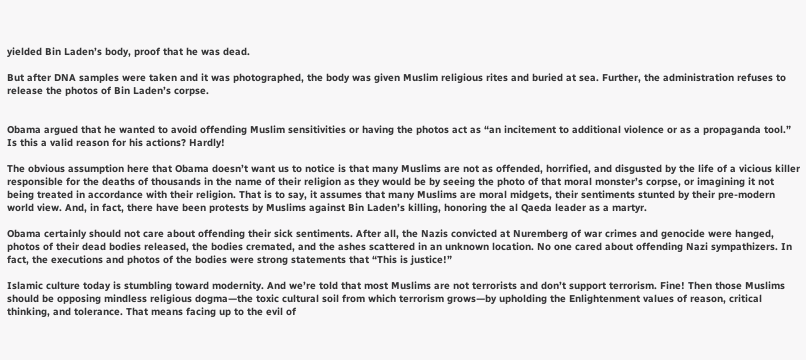yielded Bin Laden’s body, proof that he was dead.

But after DNA samples were taken and it was photographed, the body was given Muslim religious rites and buried at sea. Further, the administration refuses to release the photos of Bin Laden’s corpse.


Obama argued that he wanted to avoid offending Muslim sensitivities or having the photos act as “an incitement to additional violence or as a propaganda tool.” Is this a valid reason for his actions? Hardly!

The obvious assumption here that Obama doesn’t want us to notice is that many Muslims are not as offended, horrified, and disgusted by the life of a vicious killer responsible for the deaths of thousands in the name of their religion as they would be by seeing the photo of that moral monster’s corpse, or imagining it not being treated in accordance with their religion. That is to say, it assumes that many Muslims are moral midgets, their sentiments stunted by their pre-modern world view. And, in fact, there have been protests by Muslims against Bin Laden’s killing, honoring the al Qaeda leader as a martyr.

Obama certainly should not care about offending their sick sentiments. After all, the Nazis convicted at Nuremberg of war crimes and genocide were hanged, photos of their dead bodies released, the bodies cremated, and the ashes scattered in an unknown location. No one cared about offending Nazi sympathizers. In fact, the executions and photos of the bodies were strong statements that “This is justice!”

Islamic culture today is stumbling toward modernity. And we’re told that most Muslims are not terrorists and don’t support terrorism. Fine! Then those Muslims should be opposing mindless religious dogma—the toxic cultural soil from which terrorism grows—by upholding the Enlightenment values of reason, critical thinking, and tolerance. That means facing up to the evil of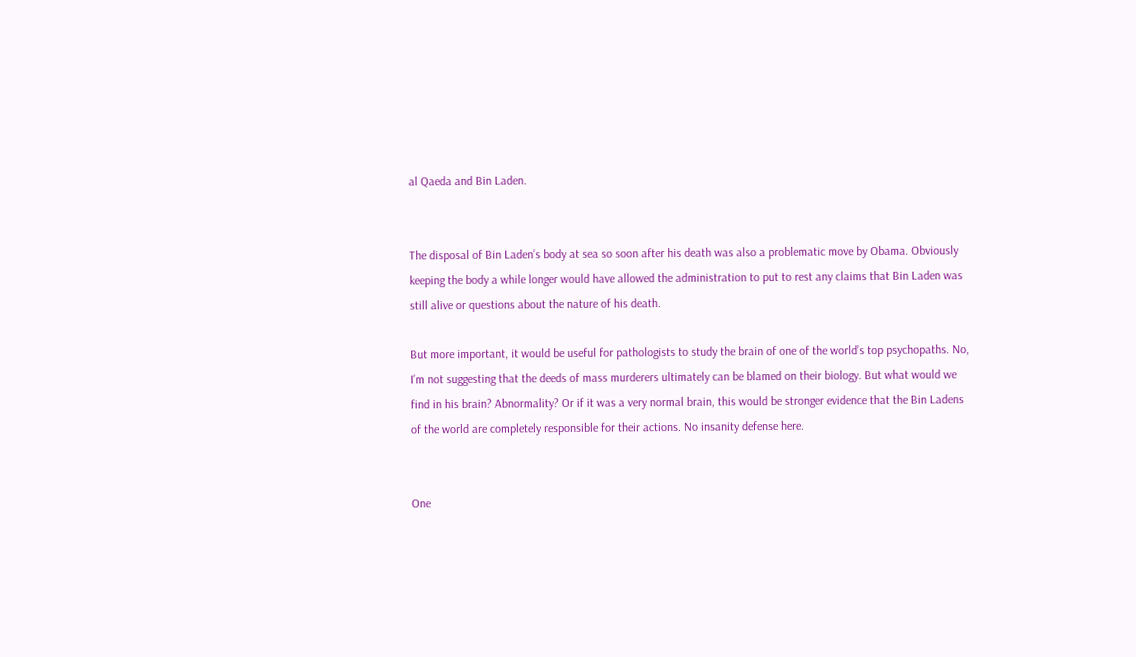al Qaeda and Bin Laden.


The disposal of Bin Laden’s body at sea so soon after his death was also a problematic move by Obama. Obviously keeping the body a while longer would have allowed the administration to put to rest any claims that Bin Laden was still alive or questions about the nature of his death.

But more important, it would be useful for pathologists to study the brain of one of the world’s top psychopaths. No, I’m not suggesting that the deeds of mass murderers ultimately can be blamed on their biology. But what would we find in his brain? Abnormality? Or if it was a very normal brain, this would be stronger evidence that the Bin Ladens of the world are completely responsible for their actions. No insanity defense here.


One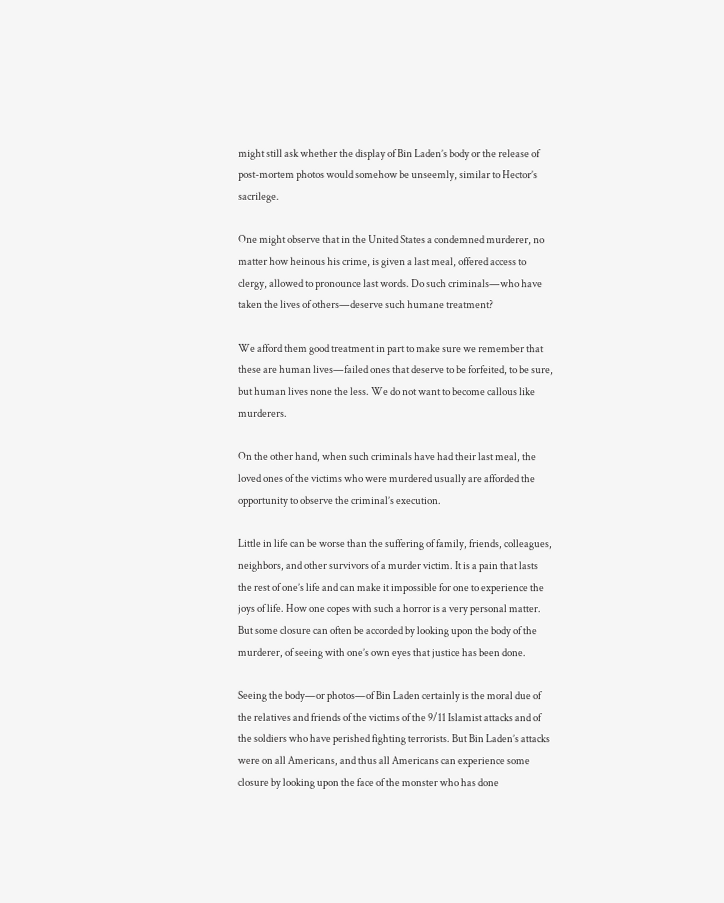might still ask whether the display of Bin Laden’s body or the release of post-mortem photos would somehow be unseemly, similar to Hector’s sacrilege.

One might observe that in the United States a condemned murderer, no matter how heinous his crime, is given a last meal, offered access to clergy, allowed to pronounce last words. Do such criminals—who have taken the lives of others—deserve such humane treatment?

We afford them good treatment in part to make sure we remember that these are human lives—failed ones that deserve to be forfeited, to be sure, but human lives none the less. We do not want to become callous like murderers.

On the other hand, when such criminals have had their last meal, the loved ones of the victims who were murdered usually are afforded the opportunity to observe the criminal’s execution.

Little in life can be worse than the suffering of family, friends, colleagues, neighbors, and other survivors of a murder victim. It is a pain that lasts the rest of one’s life and can make it impossible for one to experience the joys of life. How one copes with such a horror is a very personal matter. But some closure can often be accorded by looking upon the body of the murderer, of seeing with one’s own eyes that justice has been done.

Seeing the body—or photos—of Bin Laden certainly is the moral due of the relatives and friends of the victims of the 9/11 Islamist attacks and of the soldiers who have perished fighting terrorists. But Bin Laden’s attacks were on all Americans, and thus all Americans can experience some closure by looking upon the face of the monster who has done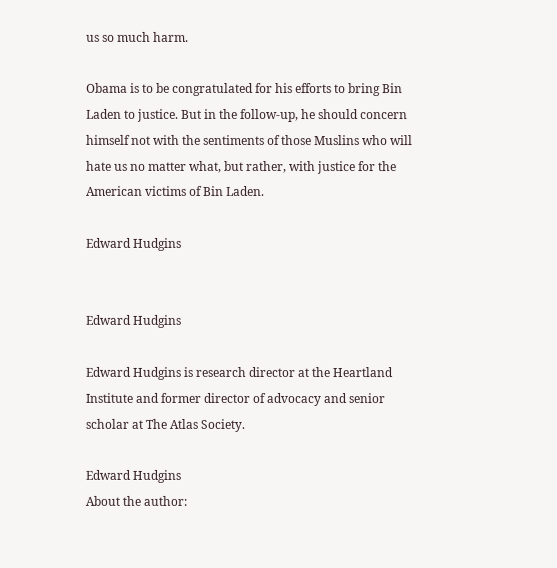us so much harm.

Obama is to be congratulated for his efforts to bring Bin Laden to justice. But in the follow-up, he should concern himself not with the sentiments of those Muslins who will hate us no matter what, but rather, with justice for the American victims of Bin Laden.

Edward Hudgins


Edward Hudgins

Edward Hudgins is research director at the Heartland Institute and former director of advocacy and senior scholar at The Atlas Society.

Edward Hudgins
About the author: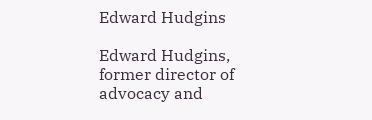Edward Hudgins

Edward Hudgins, former director of advocacy and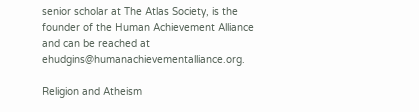senior scholar at The Atlas Society, is the founder of the Human Achievement Alliance and can be reached at ehudgins@humanachievementalliance.org.

Religion and Atheism